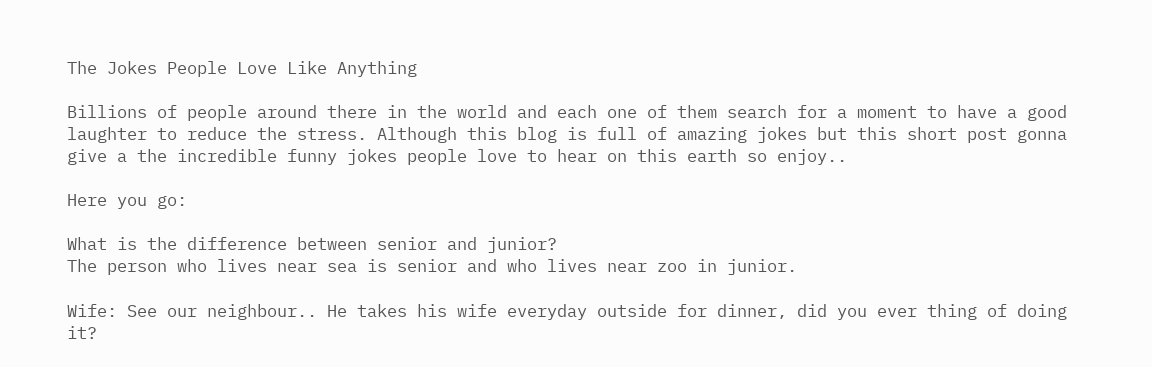The Jokes People Love Like Anything

Billions of people around there in the world and each one of them search for a moment to have a good laughter to reduce the stress. Although this blog is full of amazing jokes but this short post gonna give a the incredible funny jokes people love to hear on this earth so enjoy..

Here you go:

What is the difference between senior and junior?
The person who lives near sea is senior and who lives near zoo in junior.

Wife: See our neighbour.. He takes his wife everyday outside for dinner, did you ever thing of doing it?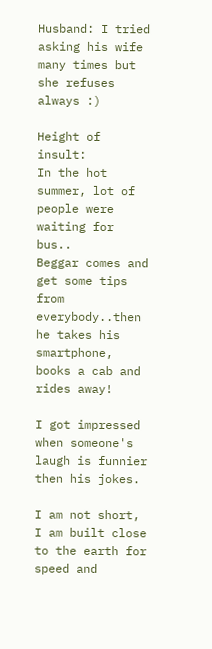Husband: I tried asking his wife many times but she refuses always :)

Height of insult:
In the hot summer, lot of people were waiting for bus..
Beggar comes and get some tips from everybody..then he takes his smartphone, books a cab and rides away!

I got impressed when someone's laugh is funnier then his jokes.

I am not short, I am built close to the earth for speed and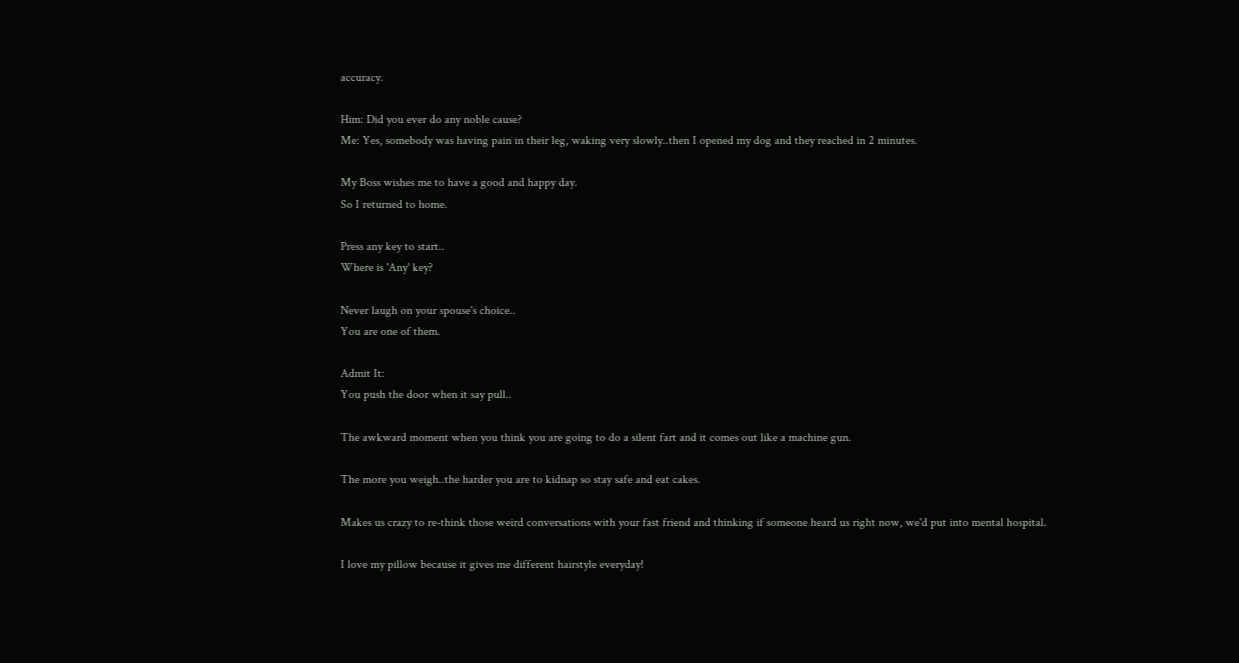accuracy.

Him: Did you ever do any noble cause?
Me: Yes, somebody was having pain in their leg, waking very slowly..then I opened my dog and they reached in 2 minutes.

My Boss wishes me to have a good and happy day.
So I returned to home.

Press any key to start..
Where is 'Any' key?

Never laugh on your spouse's choice..
You are one of them.

Admit It:
You push the door when it say pull..

The awkward moment when you think you are going to do a silent fart and it comes out like a machine gun.

The more you weigh..the harder you are to kidnap so stay safe and eat cakes.

Makes us crazy to re-think those weird conversations with your fast friend and thinking if someone heard us right now, we'd put into mental hospital.

I love my pillow because it gives me different hairstyle everyday!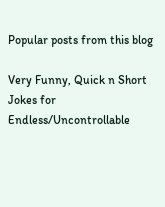Popular posts from this blog

Very Funny, Quick n Short Jokes for Endless/Uncontrollable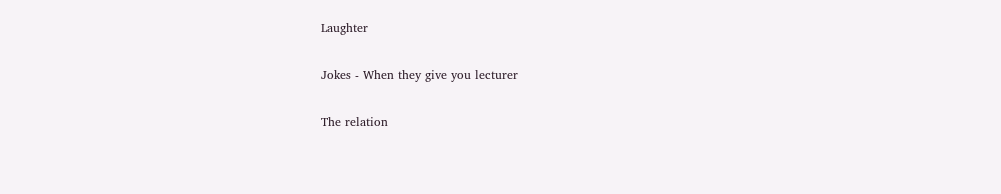Laughter

Jokes - When they give you lecturer

The relation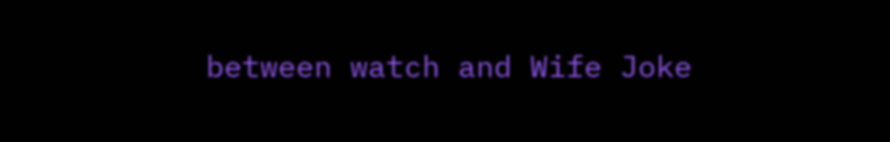between watch and Wife Joke